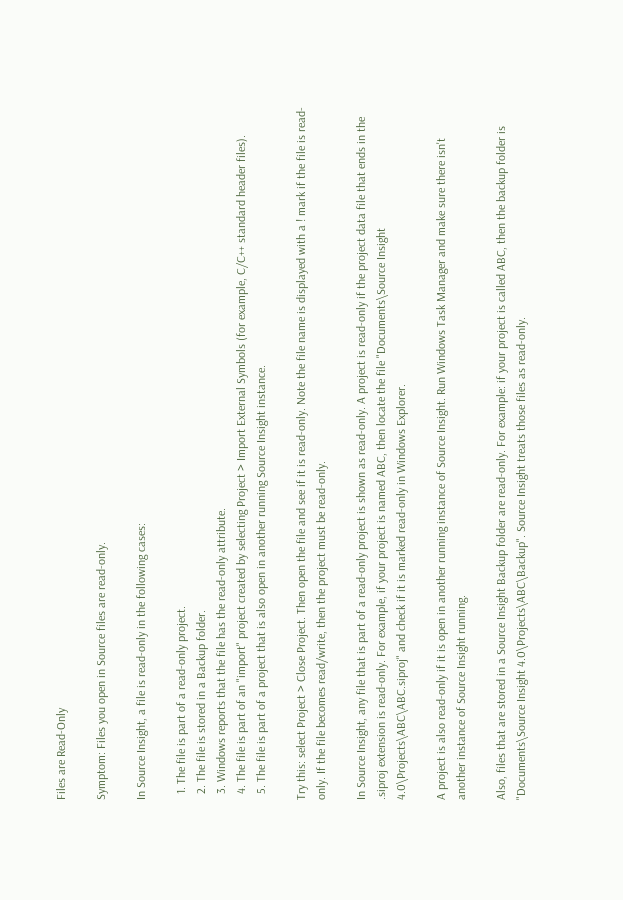Files are Read-Only

Symptom: Files you open in Source files are read-only.

In Source Insight, a file is read-only in the following cases:

  1. The file is part of a read-only project.
  2. The file is stored in a Backup folder.
  3. Windows reports that the file has the read-only attribute.
  4. The file is part of an "import" project created by selecting Project > Import External Symbols (for example, C/C++ standard header files).
  5. The file is part of a project that is also open in another running Source Insight instance.

Try this: select Project > Close Project. Then open the file and see if it is read-only. Note the file name is displayed with a ! mark if the file is read-only. If the file becomes read/write, then the project must be read-only.

In Source Insight, any file that is part of a read-only project is shown as read-only. A project is read-only if the project data file that ends in the .siproj extension is read-only. For example, if your project is named ABC, then locate the file "Documents\Source Insight 4.0\Projects\ABC\ABC.siproj" and check if it is marked read-only in Windows Explorer.

A project is also read-only if it is open in another running instance of Source Insight. Run Windows Task Manager and make sure there isn't another instance of Source Insight running.

Also, files that are stored in a Source Insight Backup folder are read-only. For example: if your project is called ABC, then the backup folder is "Documents\Source Insight 4.0\Projects\ABC\Backup". Source Insight treats those files as read-only.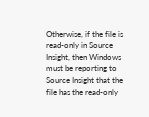Otherwise, if the file is read-only in Source Insight, then Windows must be reporting to Source Insight that the file has the read-only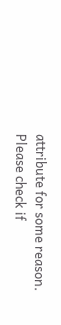attribute for some reason. Please check if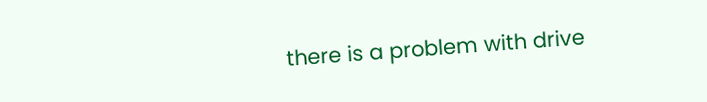there is a problem with drive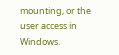mounting, or the user access in Windows.